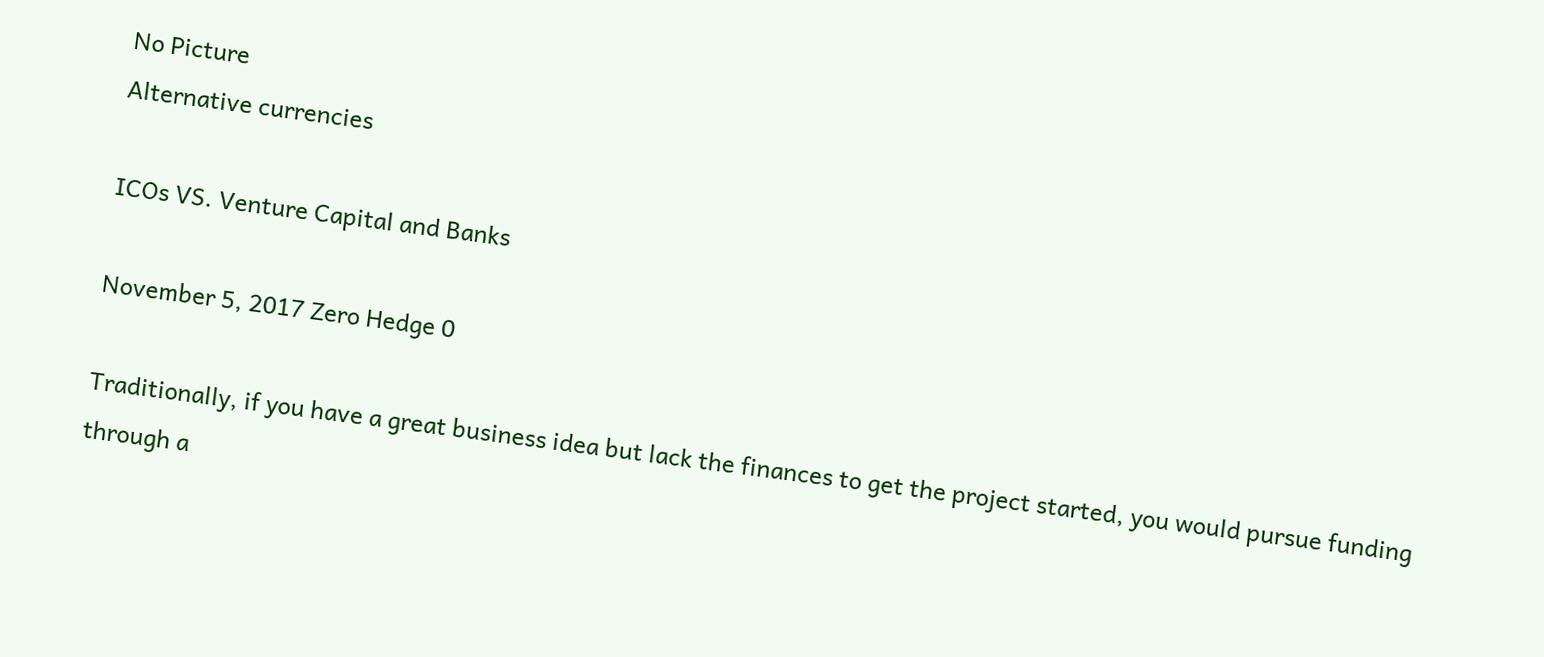No Picture
Alternative currencies

ICOs VS. Venture Capital and Banks

November 5, 2017 Zero Hedge 0

Traditionally, if you have a great business idea but lack the finances to get the project started, you would pursue funding through a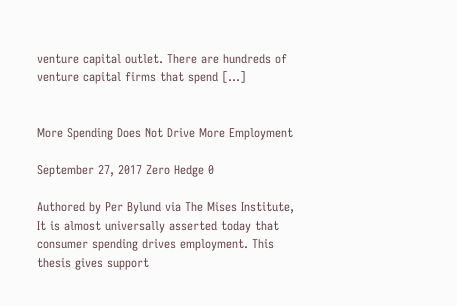venture capital outlet. There are hundreds of venture capital firms that spend […]


More Spending Does Not Drive More Employment

September 27, 2017 Zero Hedge 0

Authored by Per Bylund via The Mises Institute, It is almost universally asserted today that consumer spending drives employment. This thesis gives support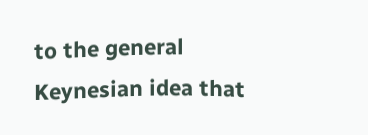to the general Keynesian idea that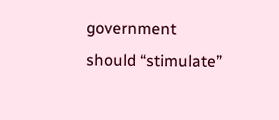government should “stimulate”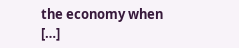the economy when […]